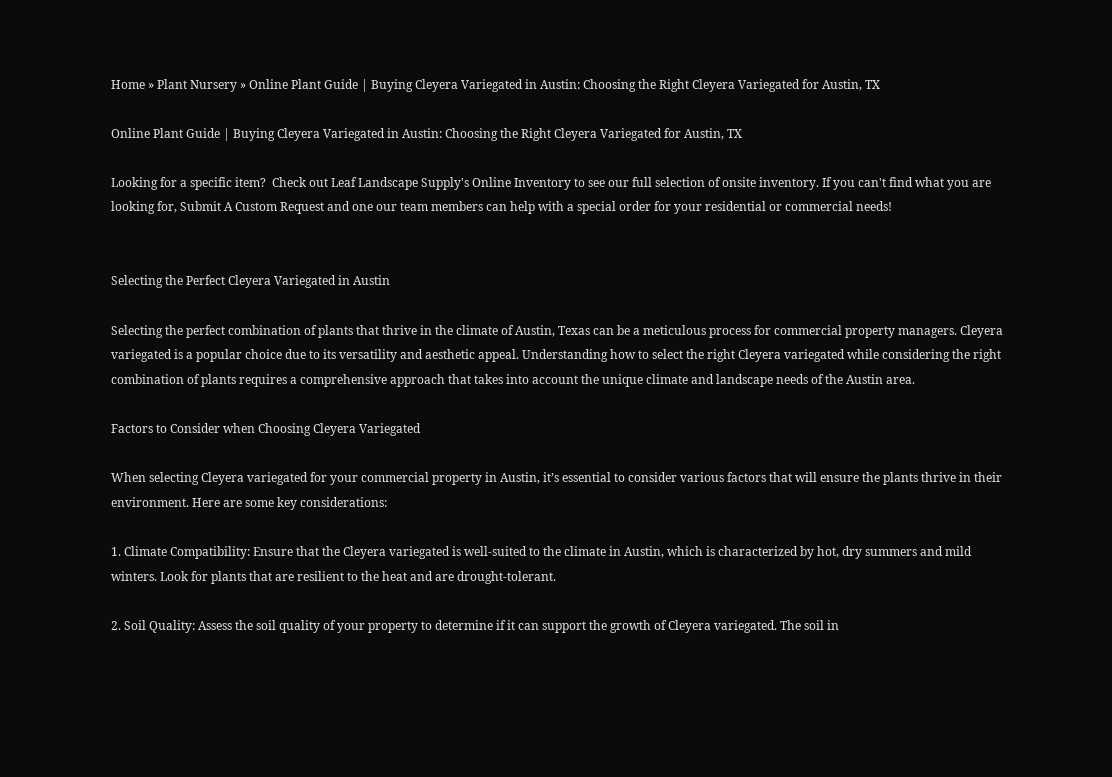Home » Plant Nursery » Online Plant Guide | Buying Cleyera Variegated in Austin: Choosing the Right Cleyera Variegated for Austin, TX

Online Plant Guide | Buying Cleyera Variegated in Austin: Choosing the Right Cleyera Variegated for Austin, TX

Looking for a specific item?  Check out Leaf Landscape Supply's Online Inventory to see our full selection of onsite inventory. If you can't find what you are looking for, Submit A Custom Request and one our team members can help with a special order for your residential or commercial needs!


Selecting the Perfect Cleyera Variegated in Austin

Selecting the perfect combination of plants that thrive in the climate of Austin, Texas can be a meticulous process for commercial property managers. Cleyera variegated is a popular choice due to its versatility and aesthetic appeal. Understanding how to select the right Cleyera variegated while considering the right combination of plants requires a comprehensive approach that takes into account the unique climate and landscape needs of the Austin area.

Factors to Consider when Choosing Cleyera Variegated

When selecting Cleyera variegated for your commercial property in Austin, it’s essential to consider various factors that will ensure the plants thrive in their environment. Here are some key considerations:

1. Climate Compatibility: Ensure that the Cleyera variegated is well-suited to the climate in Austin, which is characterized by hot, dry summers and mild winters. Look for plants that are resilient to the heat and are drought-tolerant.

2. Soil Quality: Assess the soil quality of your property to determine if it can support the growth of Cleyera variegated. The soil in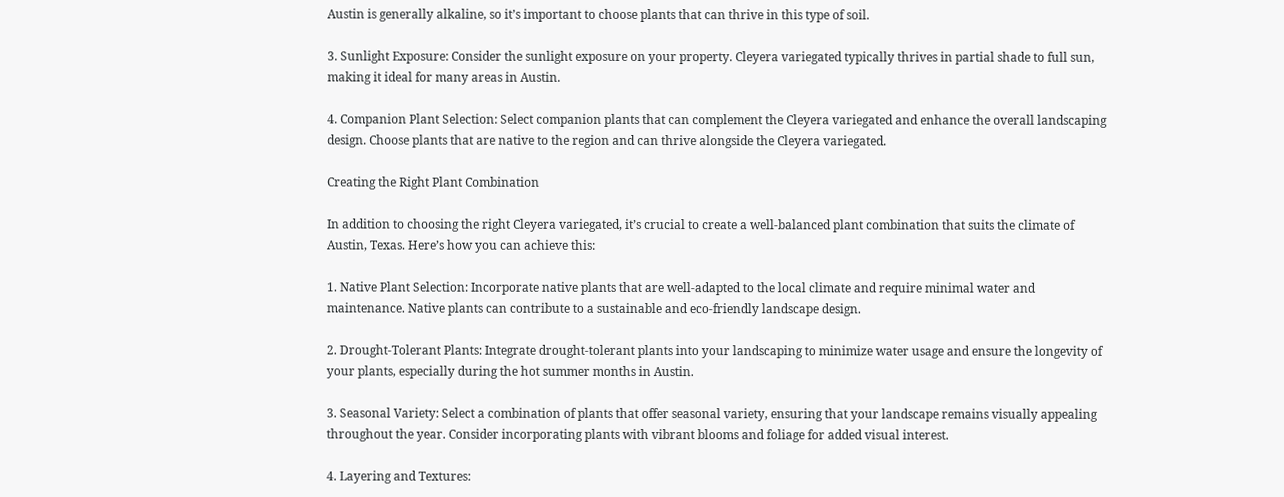Austin is generally alkaline, so it’s important to choose plants that can thrive in this type of soil.

3. Sunlight Exposure: Consider the sunlight exposure on your property. Cleyera variegated typically thrives in partial shade to full sun, making it ideal for many areas in Austin.

4. Companion Plant Selection: Select companion plants that can complement the Cleyera variegated and enhance the overall landscaping design. Choose plants that are native to the region and can thrive alongside the Cleyera variegated.

Creating the Right Plant Combination

In addition to choosing the right Cleyera variegated, it’s crucial to create a well-balanced plant combination that suits the climate of Austin, Texas. Here’s how you can achieve this:

1. Native Plant Selection: Incorporate native plants that are well-adapted to the local climate and require minimal water and maintenance. Native plants can contribute to a sustainable and eco-friendly landscape design.

2. Drought-Tolerant Plants: Integrate drought-tolerant plants into your landscaping to minimize water usage and ensure the longevity of your plants, especially during the hot summer months in Austin.

3. Seasonal Variety: Select a combination of plants that offer seasonal variety, ensuring that your landscape remains visually appealing throughout the year. Consider incorporating plants with vibrant blooms and foliage for added visual interest.

4. Layering and Textures: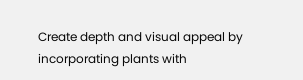Create depth and visual appeal by incorporating plants with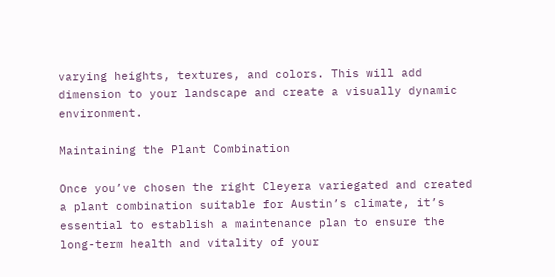varying heights, textures, and colors. This will add dimension to your landscape and create a visually dynamic environment.

Maintaining the Plant Combination

Once you’ve chosen the right Cleyera variegated and created a plant combination suitable for Austin’s climate, it’s essential to establish a maintenance plan to ensure the long-term health and vitality of your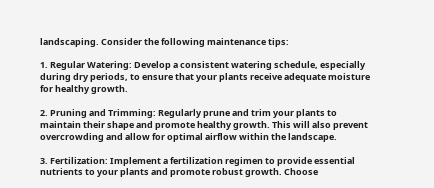landscaping. Consider the following maintenance tips:

1. Regular Watering: Develop a consistent watering schedule, especially during dry periods, to ensure that your plants receive adequate moisture for healthy growth.

2. Pruning and Trimming: Regularly prune and trim your plants to maintain their shape and promote healthy growth. This will also prevent overcrowding and allow for optimal airflow within the landscape.

3. Fertilization: Implement a fertilization regimen to provide essential nutrients to your plants and promote robust growth. Choose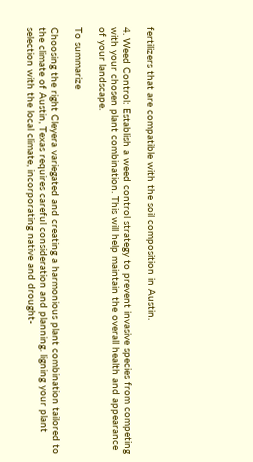fertilizers that are compatible with the soil composition in Austin.

4. Weed Control: Establish a weed control strategy to prevent invasive species from competing with your chosen plant combination. This will help maintain the overall health and appearance of your landscape.

To summarize

Choosing the right Cleyera variegated and creating a harmonious plant combination tailored to the climate of Austin, Texas requires careful consideration and planning. ligning your plant selection with the local climate, incorporating native and drought-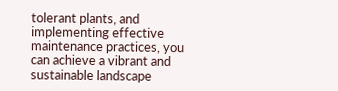tolerant plants, and implementing effective maintenance practices, you can achieve a vibrant and sustainable landscape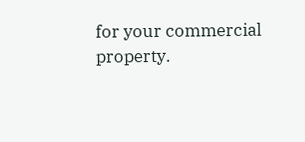for your commercial property.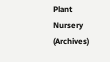Plant Nursery (Archives)